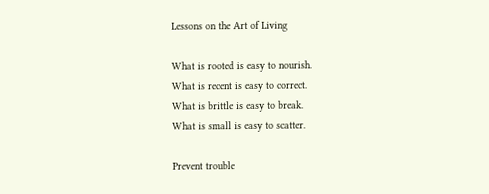Lessons on the Art of Living

What is rooted is easy to nourish.
What is recent is easy to correct.
What is brittle is easy to break.
What is small is easy to scatter.

Prevent trouble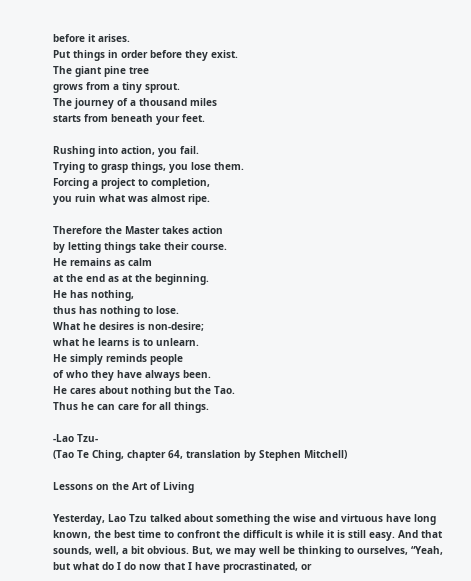before it arises.
Put things in order before they exist.
The giant pine tree
grows from a tiny sprout.
The journey of a thousand miles
starts from beneath your feet.

Rushing into action, you fail.
Trying to grasp things, you lose them.
Forcing a project to completion,
you ruin what was almost ripe.

Therefore the Master takes action
by letting things take their course.
He remains as calm
at the end as at the beginning.
He has nothing,
thus has nothing to lose.
What he desires is non-desire;
what he learns is to unlearn.
He simply reminds people
of who they have always been.
He cares about nothing but the Tao.
Thus he can care for all things.

-Lao Tzu-
(Tao Te Ching, chapter 64, translation by Stephen Mitchell)

Lessons on the Art of Living

Yesterday, Lao Tzu talked about something the wise and virtuous have long known, the best time to confront the difficult is while it is still easy. And that sounds, well, a bit obvious. But, we may well be thinking to ourselves, “Yeah, but what do I do now that I have procrastinated, or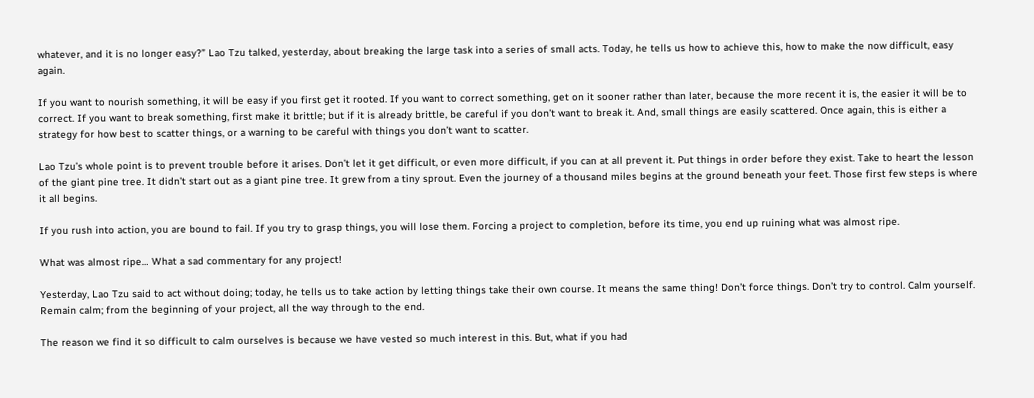whatever, and it is no longer easy?” Lao Tzu talked, yesterday, about breaking the large task into a series of small acts. Today, he tells us how to achieve this, how to make the now difficult, easy again.

If you want to nourish something, it will be easy if you first get it rooted. If you want to correct something, get on it sooner rather than later, because the more recent it is, the easier it will be to correct. If you want to break something, first make it brittle; but if it is already brittle, be careful if you don’t want to break it. And, small things are easily scattered. Once again, this is either a strategy for how best to scatter things, or a warning to be careful with things you don’t want to scatter.

Lao Tzu’s whole point is to prevent trouble before it arises. Don’t let it get difficult, or even more difficult, if you can at all prevent it. Put things in order before they exist. Take to heart the lesson of the giant pine tree. It didn’t start out as a giant pine tree. It grew from a tiny sprout. Even the journey of a thousand miles begins at the ground beneath your feet. Those first few steps is where it all begins.

If you rush into action, you are bound to fail. If you try to grasp things, you will lose them. Forcing a project to completion, before its time, you end up ruining what was almost ripe.

What was almost ripe… What a sad commentary for any project!

Yesterday, Lao Tzu said to act without doing; today, he tells us to take action by letting things take their own course. It means the same thing! Don’t force things. Don’t try to control. Calm yourself. Remain calm; from the beginning of your project, all the way through to the end.

The reason we find it so difficult to calm ourselves is because we have vested so much interest in this. But, what if you had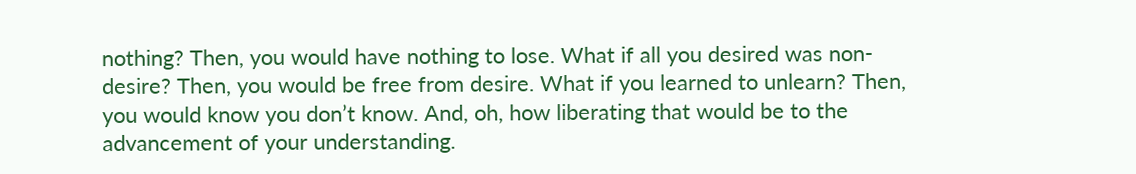nothing? Then, you would have nothing to lose. What if all you desired was non-desire? Then, you would be free from desire. What if you learned to unlearn? Then, you would know you don’t know. And, oh, how liberating that would be to the advancement of your understanding.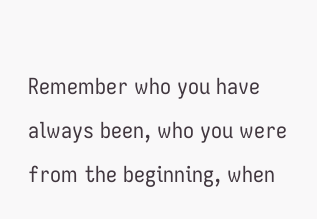Remember who you have always been, who you were from the beginning, when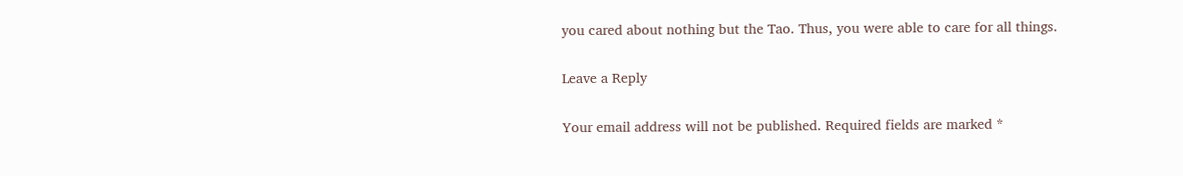you cared about nothing but the Tao. Thus, you were able to care for all things.

Leave a Reply

Your email address will not be published. Required fields are marked *